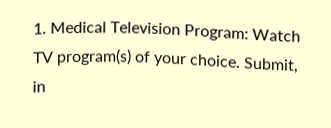1. Medical Television Program: Watch TV program(s) of your choice. Submit, in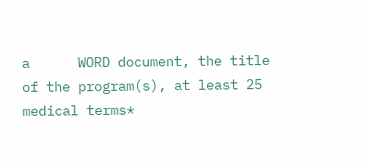a      WORD document, the title of the program(s), at least 25 medical terms*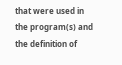that were used in the program(s) and the definition of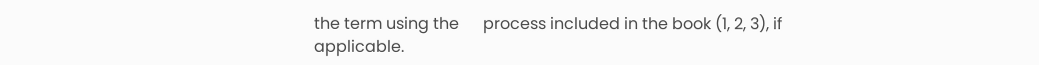the term using the      process included in the book (1, 2, 3), if applicable.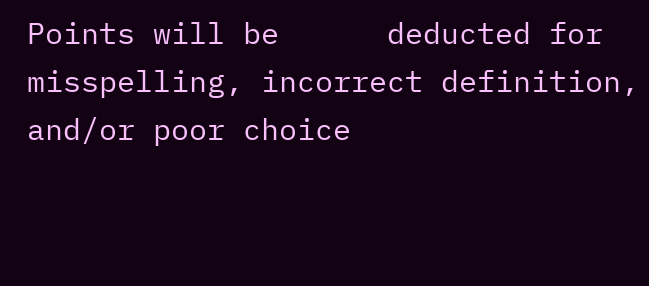Points will be      deducted for misspelling, incorrect definition, and/or poor choice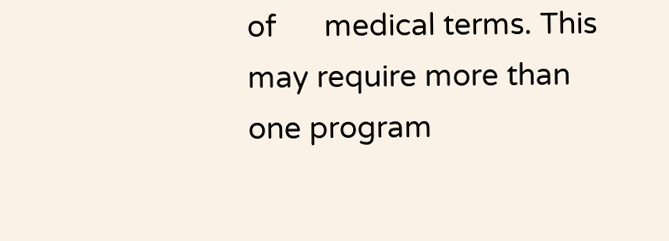of      medical terms. This may require more than one program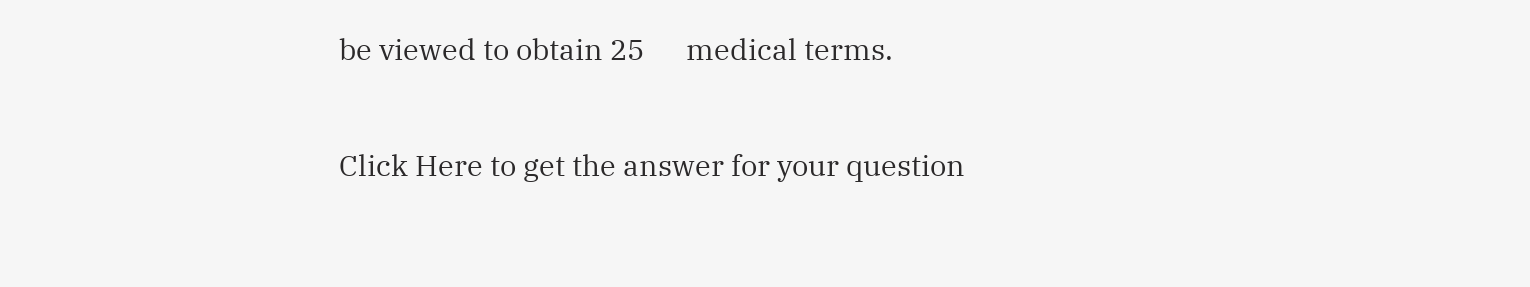be viewed to obtain 25      medical terms.

Click Here to get the answer for your question